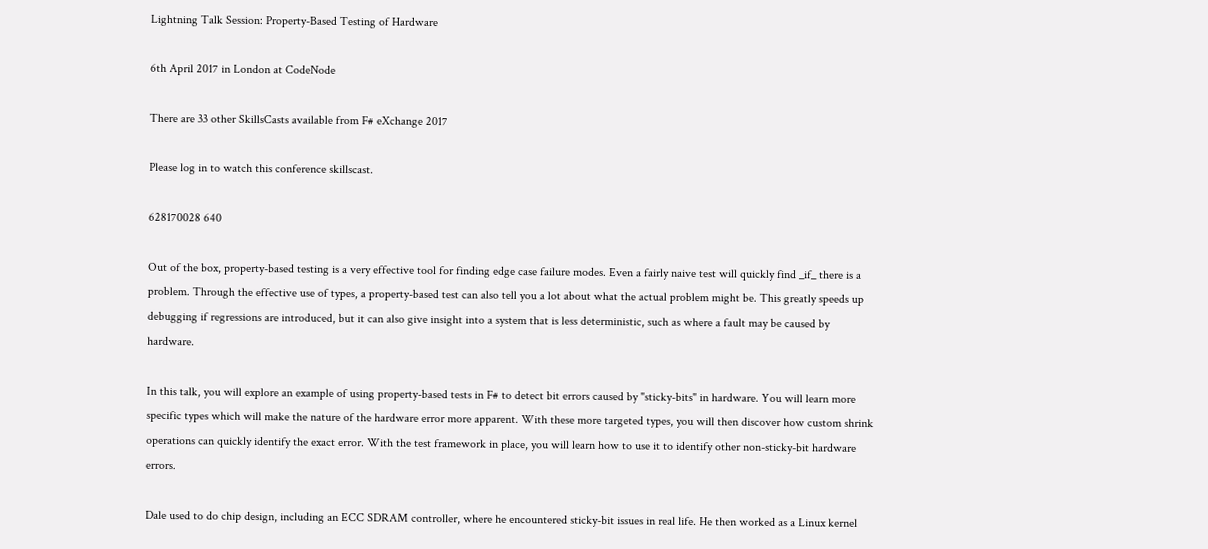Lightning Talk Session: Property-Based Testing of Hardware

6th April 2017 in London at CodeNode

There are 33 other SkillsCasts available from F# eXchange 2017

Please log in to watch this conference skillscast.

628170028 640

Out of the box, property-based testing is a very effective tool for finding edge case failure modes. Even a fairly naive test will quickly find _if_ there is a problem. Through the effective use of types, a property-based test can also tell you a lot about what the actual problem might be. This greatly speeds up debugging if regressions are introduced, but it can also give insight into a system that is less deterministic, such as where a fault may be caused by hardware.

In this talk, you will explore an example of using property-based tests in F# to detect bit errors caused by "sticky-bits" in hardware. You will learn more specific types which will make the nature of the hardware error more apparent. With these more targeted types, you will then discover how custom shrink operations can quickly identify the exact error. With the test framework in place, you will learn how to use it to identify other non-sticky-bit hardware errors.

Dale used to do chip design, including an ECC SDRAM controller, where he encountered sticky-bit issues in real life. He then worked as a Linux kernel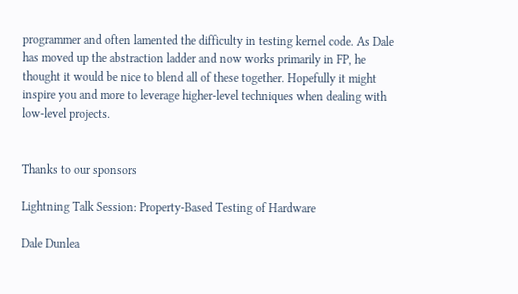programmer and often lamented the difficulty in testing kernel code. As Dale has moved up the abstraction ladder and now works primarily in FP, he thought it would be nice to blend all of these together. Hopefully it might inspire you and more to leverage higher-level techniques when dealing with low-level projects.


Thanks to our sponsors

Lightning Talk Session: Property-Based Testing of Hardware

Dale Dunlea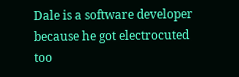Dale is a software developer because he got electrocuted too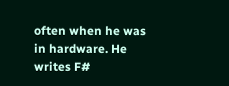often when he was in hardware. He writes F#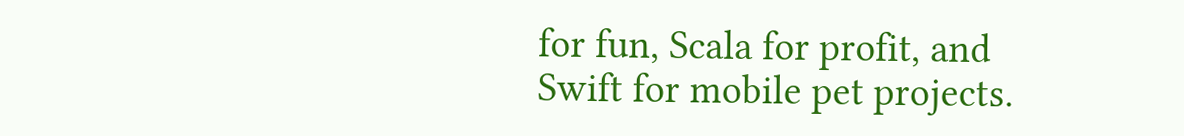for fun, Scala for profit, and Swift for mobile pet projects.